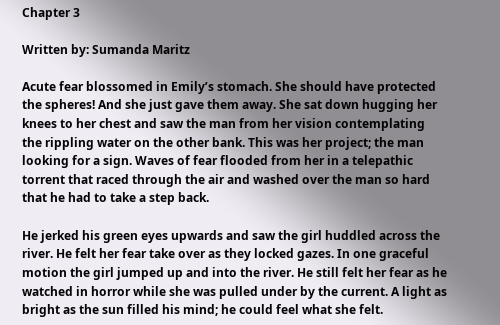Chapter 3

Written by: Sumanda Maritz

Acute fear blossomed in Emily’s stomach. She should have protected the spheres! And she just gave them away. She sat down hugging her knees to her chest and saw the man from her vision contemplating the rippling water on the other bank. This was her project; the man looking for a sign. Waves of fear flooded from her in a telepathic torrent that raced through the air and washed over the man so hard that he had to take a step back.

He jerked his green eyes upwards and saw the girl huddled across the river. He felt her fear take over as they locked gazes. In one graceful motion the girl jumped up and into the river. He still felt her fear as he watched in horror while she was pulled under by the current. A light as bright as the sun filled his mind; he could feel what she felt.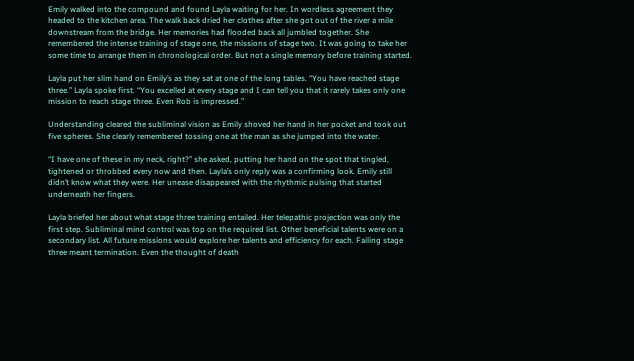Emily walked into the compound and found Layla waiting for her. In wordless agreement they headed to the kitchen area. The walk back dried her clothes after she got out of the river a mile downstream from the bridge. Her memories had flooded back all jumbled together. She remembered the intense training of stage one, the missions of stage two. It was going to take her some time to arrange them in chronological order. But not a single memory before training started.

Layla put her slim hand on Emily’s as they sat at one of the long tables. “You have reached stage three.” Layla spoke first. “You excelled at every stage and I can tell you that it rarely takes only one mission to reach stage three. Even Rob is impressed.”

Understanding cleared the subliminal vision as Emily shoved her hand in her pocket and took out five spheres. She clearly remembered tossing one at the man as she jumped into the water.

“I have one of these in my neck, right?” she asked, putting her hand on the spot that tingled, tightened or throbbed every now and then. Layla’s only reply was a confirming look. Emily still didn’t know what they were. Her unease disappeared with the rhythmic pulsing that started underneath her fingers.

Layla briefed her about what stage three training entailed. Her telepathic projection was only the first step. Subliminal mind control was top on the required list. Other beneficial talents were on a secondary list. All future missions would explore her talents and efficiency for each. Failing stage three meant termination. Even the thought of death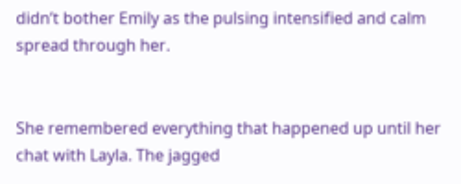didn’t bother Emily as the pulsing intensified and calm spread through her.


She remembered everything that happened up until her chat with Layla. The jagged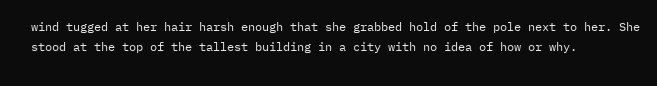wind tugged at her hair harsh enough that she grabbed hold of the pole next to her. She stood at the top of the tallest building in a city with no idea of how or why.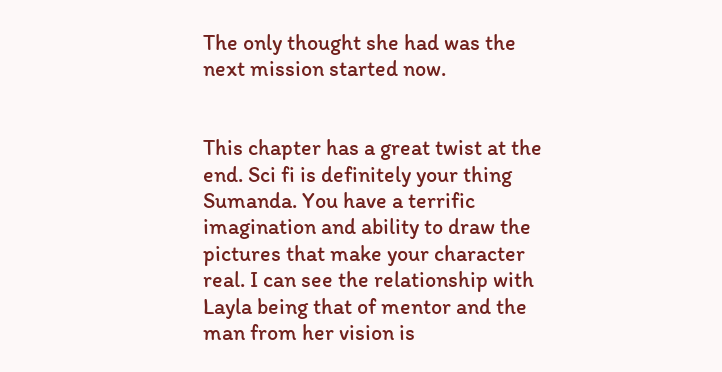The only thought she had was the next mission started now.


This chapter has a great twist at the end. Sci fi is definitely your thing Sumanda. You have a terrific imagination and ability to draw the pictures that make your character real. I can see the relationship with Layla being that of mentor and the man from her vision is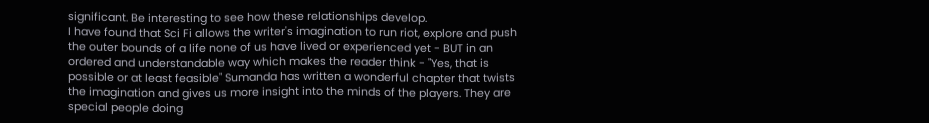significant. Be interesting to see how these relationships develop.
I have found that Sci Fi allows the writer's imagination to run riot, explore and push the outer bounds of a life none of us have lived or experienced yet - BUT in an ordered and understandable way which makes the reader think - "Yes, that is possible or at least feasible" Sumanda has written a wonderful chapter that twists the imagination and gives us more insight into the minds of the players. They are special people doing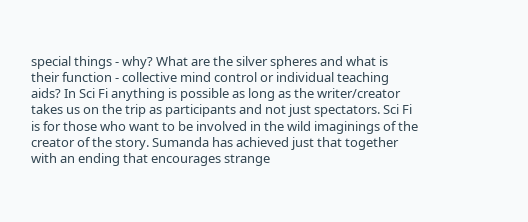special things - why? What are the silver spheres and what is their function - collective mind control or individual teaching aids? In Sci Fi anything is possible as long as the writer/creator takes us on the trip as participants and not just spectators. Sci Fi is for those who want to be involved in the wild imaginings of the creator of the story. Sumanda has achieved just that together with an ending that encourages strange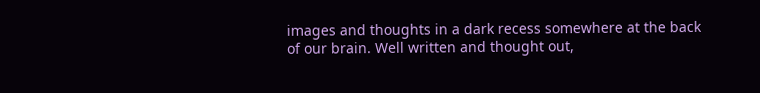images and thoughts in a dark recess somewhere at the back of our brain. Well written and thought out,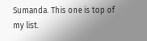Sumanda. This one is top of my list.